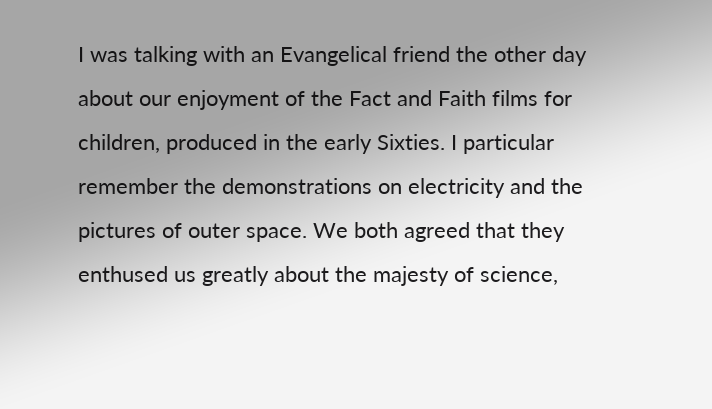I was talking with an Evangelical friend the other day about our enjoyment of the Fact and Faith films for children, produced in the early Sixties. I particular remember the demonstrations on electricity and the pictures of outer space. We both agreed that they enthused us greatly about the majesty of science,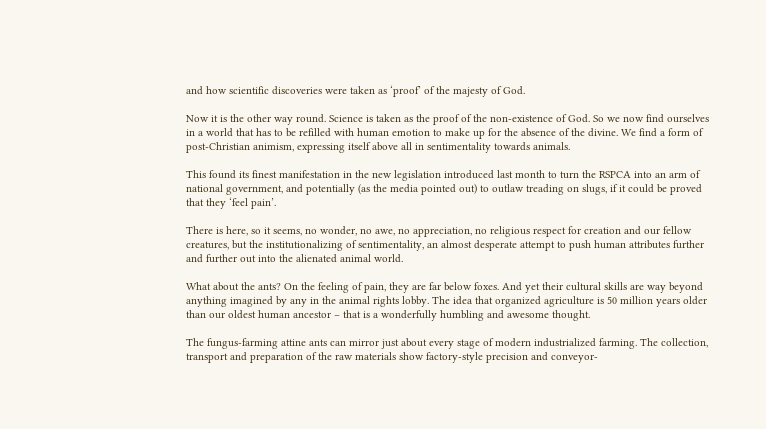and how scientific discoveries were taken as ‘proof’ of the majesty of God.

Now it is the other way round. Science is taken as the proof of the non-existence of God. So we now find ourselves in a world that has to be refilled with human emotion to make up for the absence of the divine. We find a form of post-Christian animism, expressing itself above all in sentimentality towards animals.

This found its finest manifestation in the new legislation introduced last month to turn the RSPCA into an arm of national government, and potentially (as the media pointed out) to outlaw treading on slugs, if it could be proved that they ‘feel pain’.

There is here, so it seems, no wonder, no awe, no appreciation, no religious respect for creation and our fellow creatures, but the institutionalizing of sentimentality, an almost desperate attempt to push human attributes further and further out into the alienated animal world.

What about the ants? On the feeling of pain, they are far below foxes. And yet their cultural skills are way beyond anything imagined by any in the animal rights lobby. The idea that organized agriculture is 50 million years older than our oldest human ancestor – that is a wonderfully humbling and awesome thought.

The fungus-farming attine ants can mirror just about every stage of modern industrialized farming. The collection, transport and preparation of the raw materials show factory-style precision and conveyor-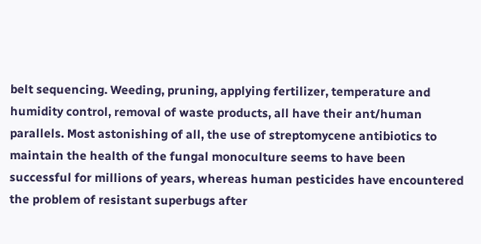belt sequencing. Weeding, pruning, applying fertilizer, temperature and humidity control, removal of waste products, all have their ant/human parallels. Most astonishing of all, the use of streptomycene antibiotics to maintain the health of the fungal monoculture seems to have been successful for millions of years, whereas human pesticides have encountered the problem of resistant superbugs after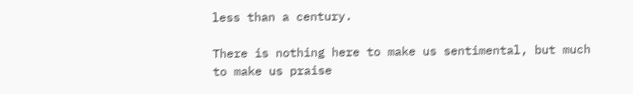less than a century.

There is nothing here to make us sentimental, but much to make us praise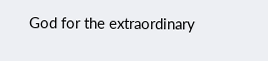God for the extraordinary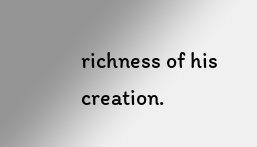richness of his creation.